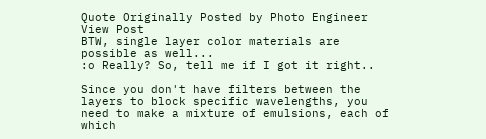Quote Originally Posted by Photo Engineer View Post
BTW, single layer color materials are possible as well...
:o Really? So, tell me if I got it right..

Since you don't have filters between the layers to block specific wavelengths, you need to make a mixture of emulsions, each of which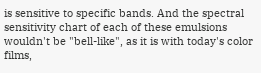is sensitive to specific bands. And the spectral sensitivity chart of each of these emulsions wouldn't be "bell-like", as it is with today's color films,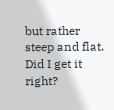but rather steep and flat. Did I get it right?